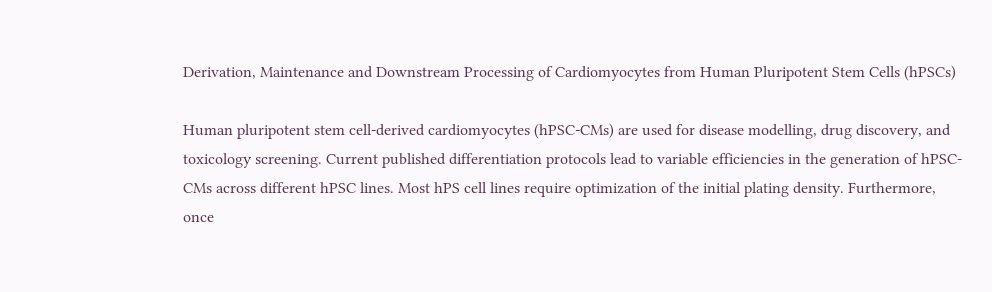Derivation, Maintenance and Downstream Processing of Cardiomyocytes from Human Pluripotent Stem Cells (hPSCs)

Human pluripotent stem cell-derived cardiomyocytes (hPSC-CMs) are used for disease modelling, drug discovery, and toxicology screening. Current published differentiation protocols lead to variable efficiencies in the generation of hPSC-CMs across different hPSC lines. Most hPS cell lines require optimization of the initial plating density. Furthermore, once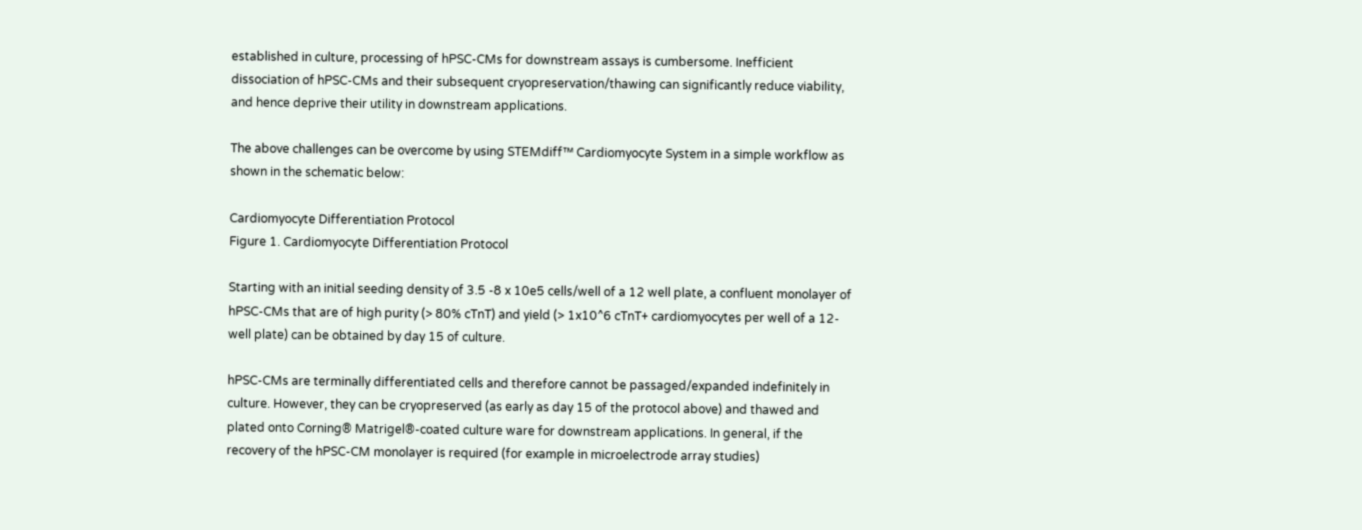established in culture, processing of hPSC-CMs for downstream assays is cumbersome. Inefficient dissociation of hPSC-CMs and their subsequent cryopreservation/thawing can significantly reduce viability, and hence deprive their utility in downstream applications.

The above challenges can be overcome by using STEMdiff™ Cardiomyocyte System in a simple workflow as shown in the schematic below:

Cardiomyocyte Differentiation Protocol
Figure 1. Cardiomyocyte Differentiation Protocol

Starting with an initial seeding density of 3.5 -8 x 10e5 cells/well of a 12 well plate, a confluent monolayer of hPSC-CMs that are of high purity (> 80% cTnT) and yield (> 1x10^6 cTnT+ cardiomyocytes per well of a 12-well plate) can be obtained by day 15 of culture.

hPSC-CMs are terminally differentiated cells and therefore cannot be passaged/expanded indefinitely in culture. However, they can be cryopreserved (as early as day 15 of the protocol above) and thawed and plated onto Corning® Matrigel®-coated culture ware for downstream applications. In general, if the recovery of the hPSC-CM monolayer is required (for example in microelectrode array studies)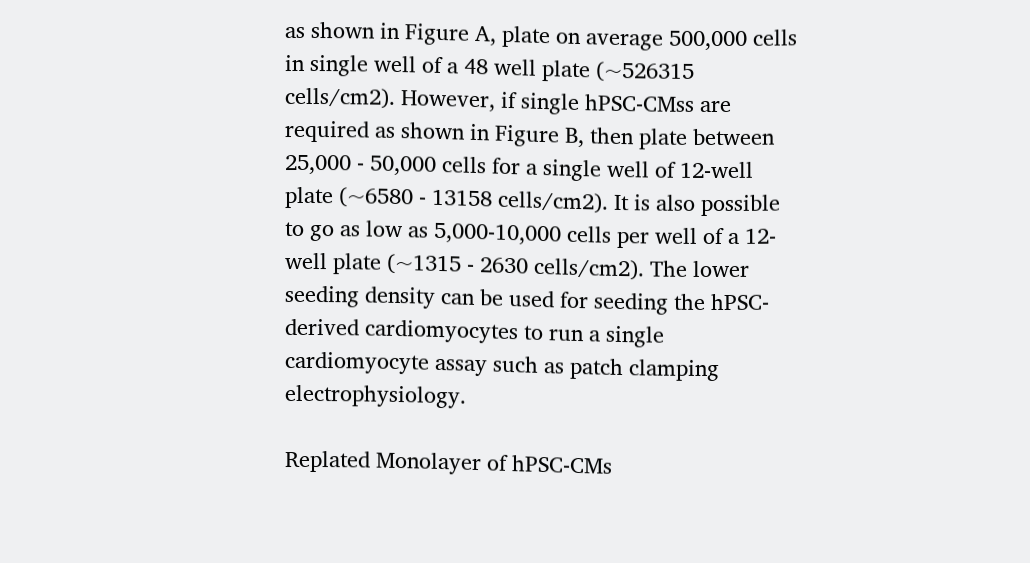as shown in Figure A, plate on average 500,000 cells in single well of a 48 well plate (~526315 cells/cm2). However, if single hPSC-CMss are required as shown in Figure B, then plate between 25,000 - 50,000 cells for a single well of 12-well plate (~6580 - 13158 cells/cm2). It is also possible to go as low as 5,000-10,000 cells per well of a 12-well plate (~1315 - 2630 cells/cm2). The lower seeding density can be used for seeding the hPSC-derived cardiomyocytes to run a single cardiomyocyte assay such as patch clamping electrophysiology.

Replated Monolayer of hPSC-CMs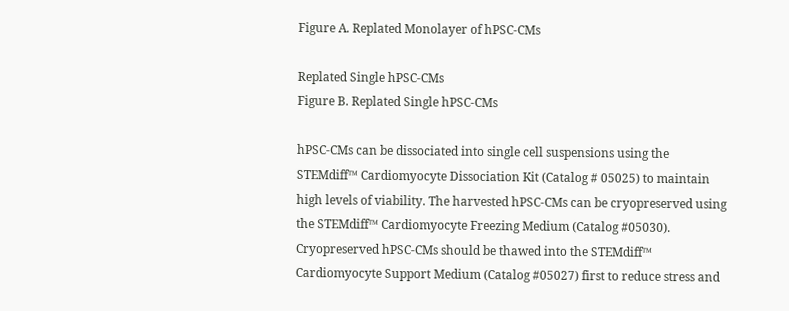Figure A. Replated Monolayer of hPSC-CMs

Replated Single hPSC-CMs
Figure B. Replated Single hPSC-CMs

hPSC-CMs can be dissociated into single cell suspensions using the STEMdiff™ Cardiomyocyte Dissociation Kit (Catalog # 05025) to maintain high levels of viability. The harvested hPSC-CMs can be cryopreserved using the STEMdiff™ Cardiomyocyte Freezing Medium (Catalog #05030). Cryopreserved hPSC-CMs should be thawed into the STEMdiff™ Cardiomyocyte Support Medium (Catalog #05027) first to reduce stress and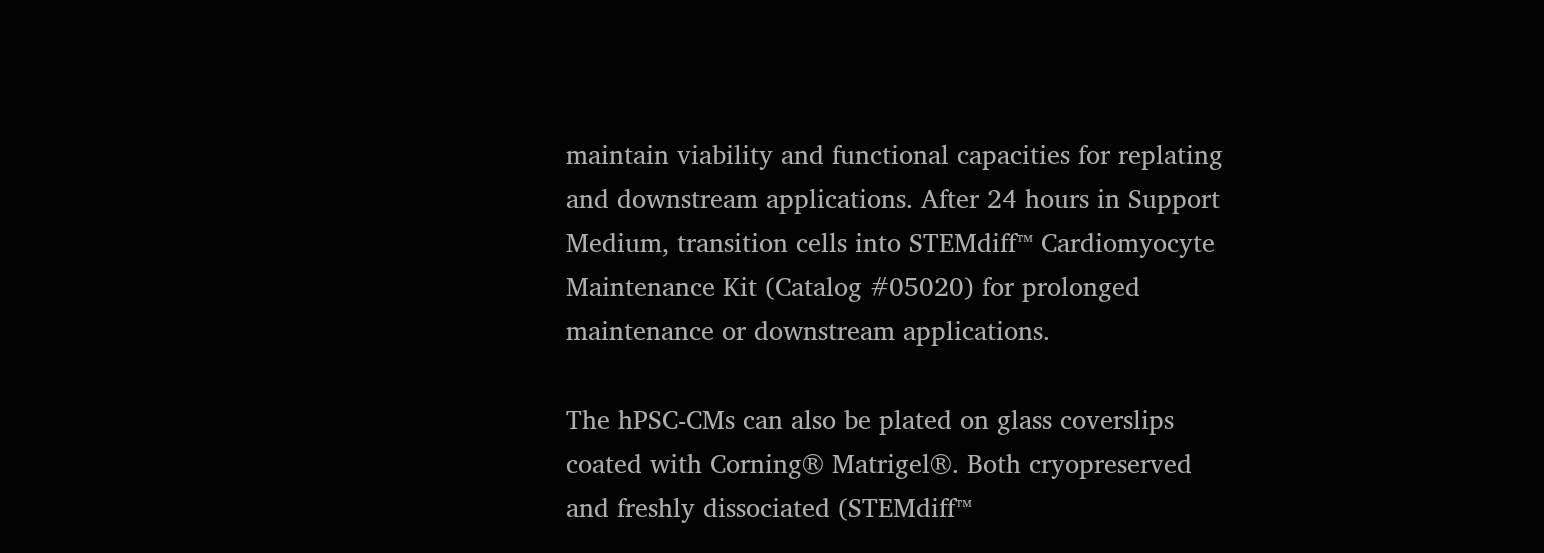maintain viability and functional capacities for replating and downstream applications. After 24 hours in Support Medium, transition cells into STEMdiff™ Cardiomyocyte Maintenance Kit (Catalog #05020) for prolonged maintenance or downstream applications.

The hPSC-CMs can also be plated on glass coverslips coated with Corning® Matrigel®. Both cryopreserved and freshly dissociated (STEMdiff™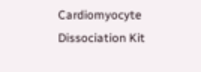Cardiomyocyte Dissociation Kit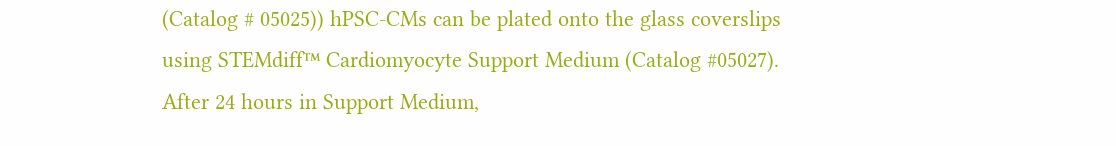(Catalog # 05025)) hPSC-CMs can be plated onto the glass coverslips using STEMdiff™ Cardiomyocyte Support Medium (Catalog #05027). After 24 hours in Support Medium,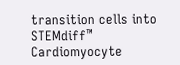transition cells into STEMdiff™ Cardiomyocyte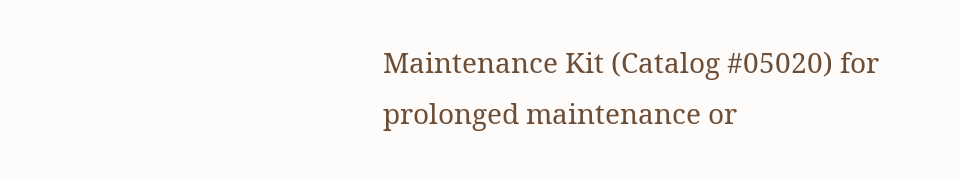Maintenance Kit (Catalog #05020) for prolonged maintenance or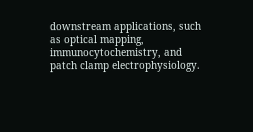downstream applications, such as optical mapping, immunocytochemistry, and patch clamp electrophysiology.